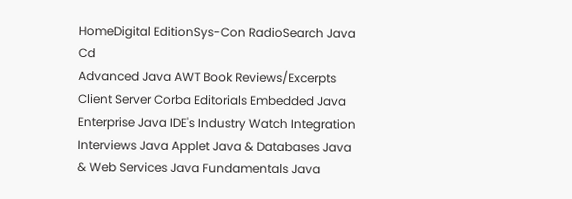HomeDigital EditionSys-Con RadioSearch Java Cd
Advanced Java AWT Book Reviews/Excerpts Client Server Corba Editorials Embedded Java Enterprise Java IDE's Industry Watch Integration Interviews Java Applet Java & Databases Java & Web Services Java Fundamentals Java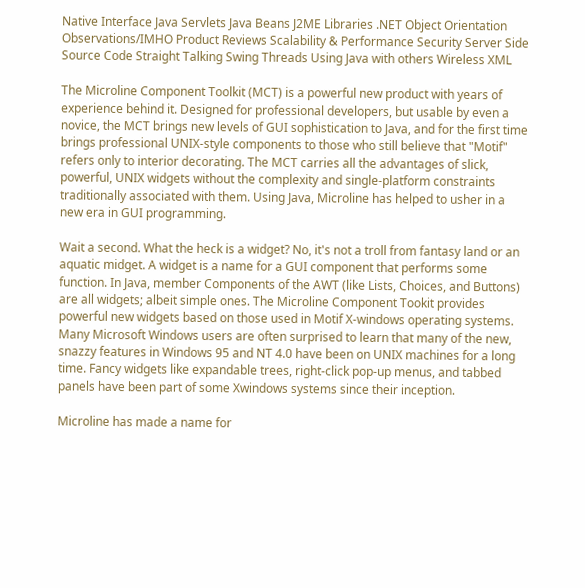Native Interface Java Servlets Java Beans J2ME Libraries .NET Object Orientation Observations/IMHO Product Reviews Scalability & Performance Security Server Side Source Code Straight Talking Swing Threads Using Java with others Wireless XML

The Microline Component Toolkit (MCT) is a powerful new product with years of experience behind it. Designed for professional developers, but usable by even a novice, the MCT brings new levels of GUI sophistication to Java, and for the first time brings professional UNIX-style components to those who still believe that "Motif" refers only to interior decorating. The MCT carries all the advantages of slick, powerful, UNIX widgets without the complexity and single-platform constraints traditionally associated with them. Using Java, Microline has helped to usher in a new era in GUI programming.

Wait a second. What the heck is a widget? No, it's not a troll from fantasy land or an aquatic midget. A widget is a name for a GUI component that performs some function. In Java, member Components of the AWT (like Lists, Choices, and Buttons) are all widgets; albeit simple ones. The Microline Component Tookit provides powerful new widgets based on those used in Motif X-windows operating systems. Many Microsoft Windows users are often surprised to learn that many of the new, snazzy features in Windows 95 and NT 4.0 have been on UNIX machines for a long time. Fancy widgets like expandable trees, right-click pop-up menus, and tabbed panels have been part of some Xwindows systems since their inception.

Microline has made a name for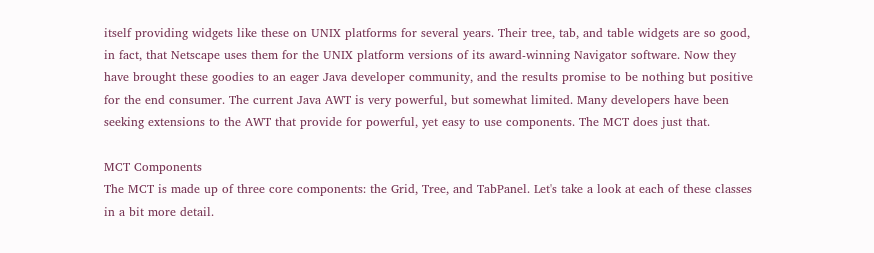itself providing widgets like these on UNIX platforms for several years. Their tree, tab, and table widgets are so good, in fact, that Netscape uses them for the UNIX platform versions of its award-winning Navigator software. Now they have brought these goodies to an eager Java developer community, and the results promise to be nothing but positive for the end consumer. The current Java AWT is very powerful, but somewhat limited. Many developers have been seeking extensions to the AWT that provide for powerful, yet easy to use components. The MCT does just that.

MCT Components
The MCT is made up of three core components: the Grid, Tree, and TabPanel. Let's take a look at each of these classes in a bit more detail.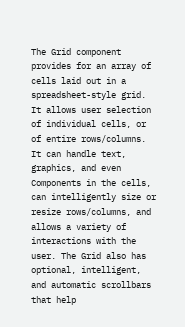The Grid component provides for an array of cells laid out in a spreadsheet-style grid. It allows user selection of individual cells, or of entire rows/columns. It can handle text, graphics, and even Components in the cells, can intelligently size or resize rows/columns, and allows a variety of interactions with the user. The Grid also has optional, intelligent, and automatic scrollbars that help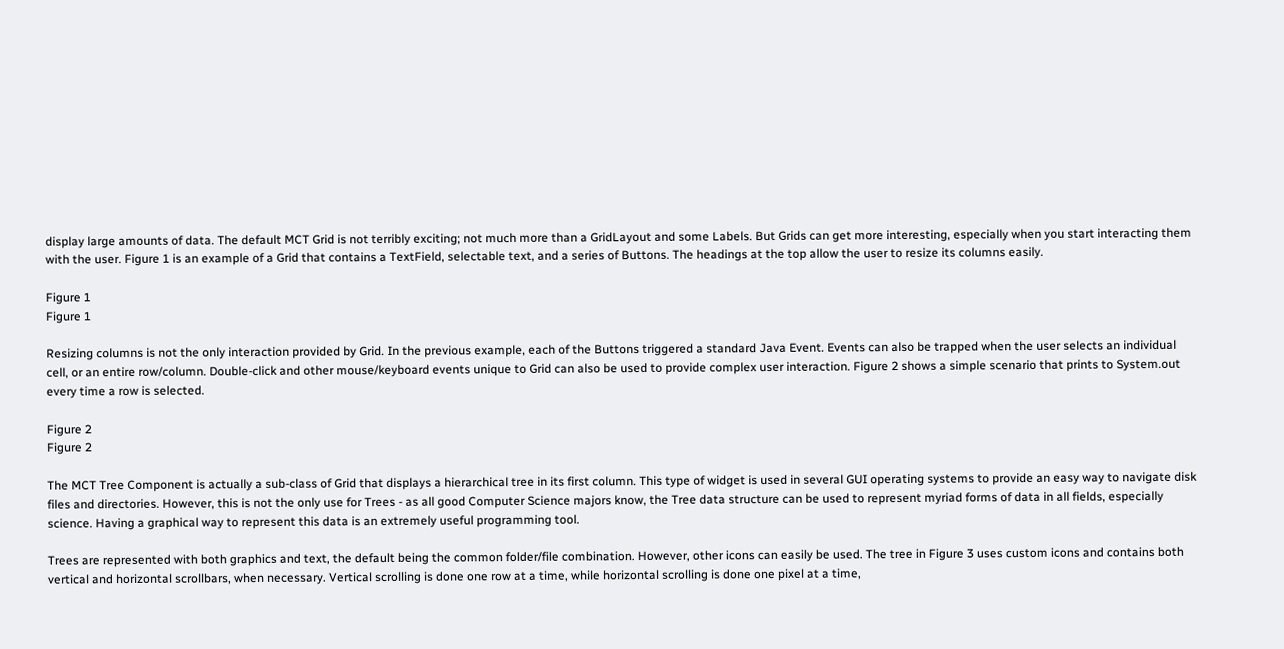display large amounts of data. The default MCT Grid is not terribly exciting; not much more than a GridLayout and some Labels. But Grids can get more interesting, especially when you start interacting them with the user. Figure 1 is an example of a Grid that contains a TextField, selectable text, and a series of Buttons. The headings at the top allow the user to resize its columns easily.

Figure 1
Figure 1

Resizing columns is not the only interaction provided by Grid. In the previous example, each of the Buttons triggered a standard Java Event. Events can also be trapped when the user selects an individual cell, or an entire row/column. Double-click and other mouse/keyboard events unique to Grid can also be used to provide complex user interaction. Figure 2 shows a simple scenario that prints to System.out every time a row is selected.

Figure 2
Figure 2

The MCT Tree Component is actually a sub-class of Grid that displays a hierarchical tree in its first column. This type of widget is used in several GUI operating systems to provide an easy way to navigate disk files and directories. However, this is not the only use for Trees - as all good Computer Science majors know, the Tree data structure can be used to represent myriad forms of data in all fields, especially science. Having a graphical way to represent this data is an extremely useful programming tool.

Trees are represented with both graphics and text, the default being the common folder/file combination. However, other icons can easily be used. The tree in Figure 3 uses custom icons and contains both vertical and horizontal scrollbars, when necessary. Vertical scrolling is done one row at a time, while horizontal scrolling is done one pixel at a time,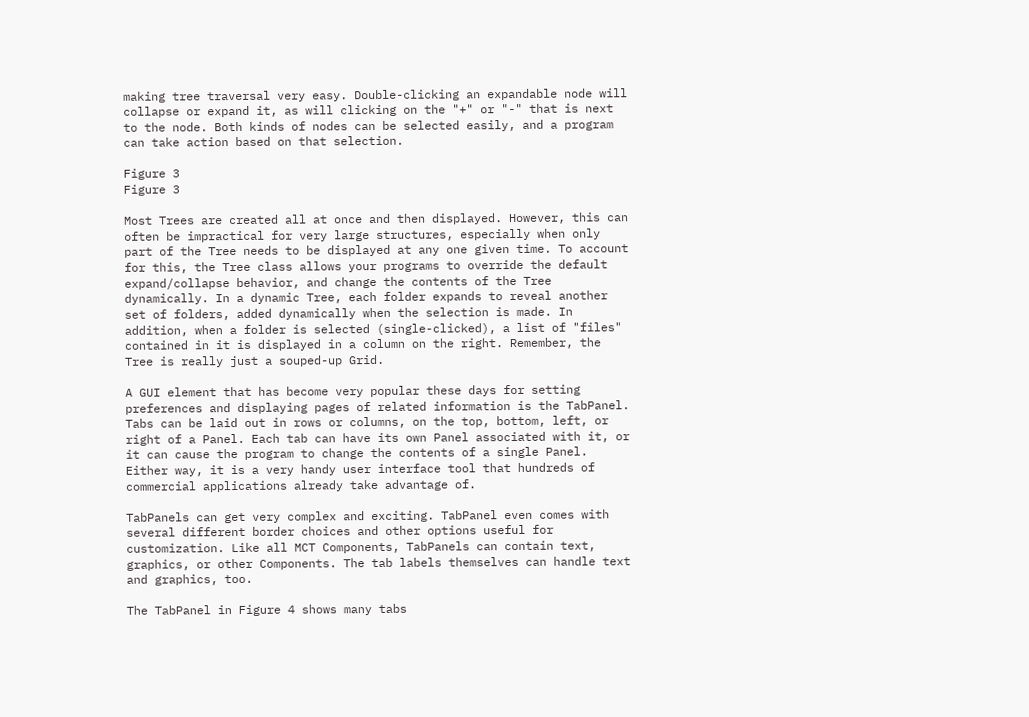making tree traversal very easy. Double-clicking an expandable node will collapse or expand it, as will clicking on the "+" or "-" that is next to the node. Both kinds of nodes can be selected easily, and a program can take action based on that selection.

Figure 3
Figure 3

Most Trees are created all at once and then displayed. However, this can often be impractical for very large structures, especially when only part of the Tree needs to be displayed at any one given time. To account for this, the Tree class allows your programs to override the default expand/collapse behavior, and change the contents of the Tree dynamically. In a dynamic Tree, each folder expands to reveal another set of folders, added dynamically when the selection is made. In addition, when a folder is selected (single-clicked), a list of "files" contained in it is displayed in a column on the right. Remember, the Tree is really just a souped-up Grid.

A GUI element that has become very popular these days for setting preferences and displaying pages of related information is the TabPanel. Tabs can be laid out in rows or columns, on the top, bottom, left, or right of a Panel. Each tab can have its own Panel associated with it, or it can cause the program to change the contents of a single Panel. Either way, it is a very handy user interface tool that hundreds of commercial applications already take advantage of.

TabPanels can get very complex and exciting. TabPanel even comes with several different border choices and other options useful for customization. Like all MCT Components, TabPanels can contain text, graphics, or other Components. The tab labels themselves can handle text and graphics, too.

The TabPanel in Figure 4 shows many tabs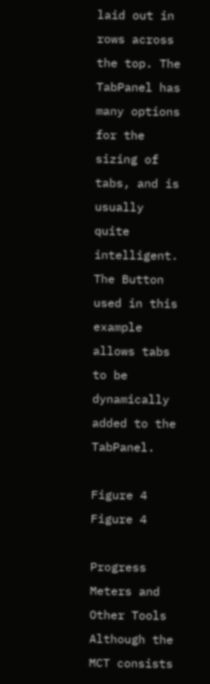laid out in rows across the top. The TabPanel has many options for the sizing of tabs, and is usually quite intelligent. The Button used in this example allows tabs to be dynamically added to the TabPanel.

Figure 4
Figure 4

Progress Meters and Other Tools
Although the MCT consists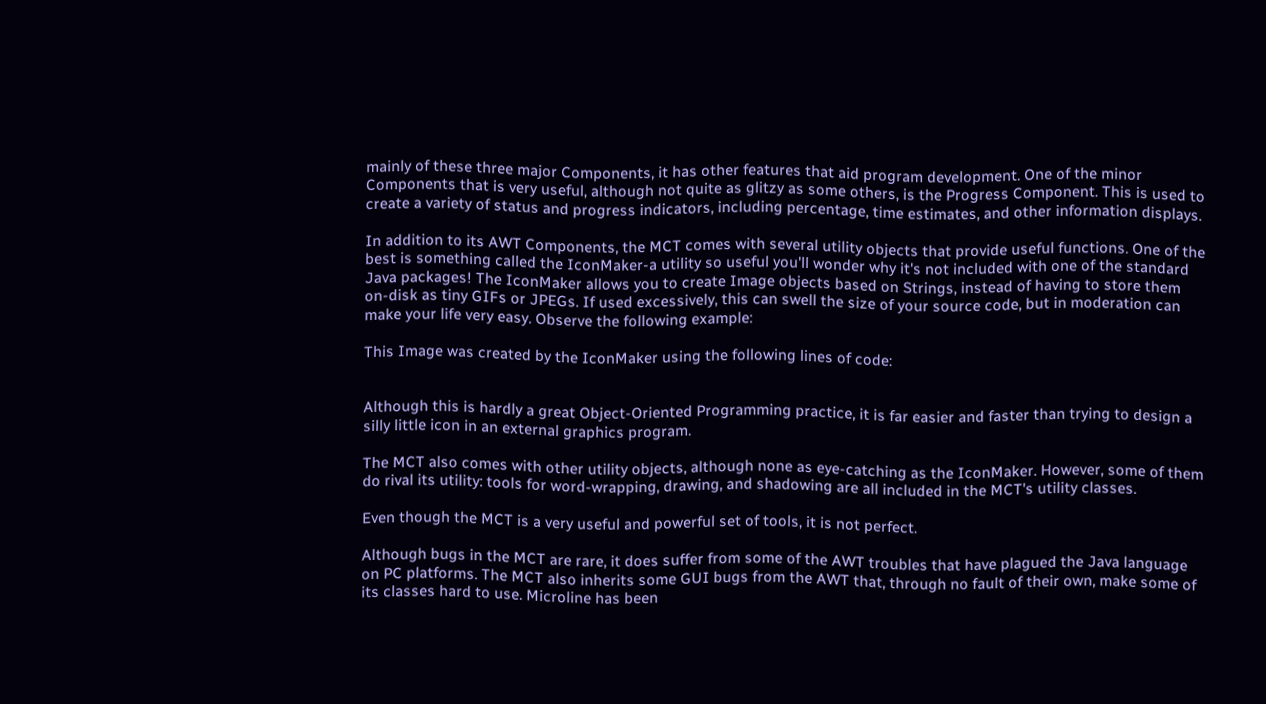mainly of these three major Components, it has other features that aid program development. One of the minor Components that is very useful, although not quite as glitzy as some others, is the Progress Component. This is used to create a variety of status and progress indicators, including percentage, time estimates, and other information displays.

In addition to its AWT Components, the MCT comes with several utility objects that provide useful functions. One of the best is something called the IconMaker-a utility so useful you'll wonder why it's not included with one of the standard Java packages! The IconMaker allows you to create Image objects based on Strings, instead of having to store them on-disk as tiny GIFs or JPEGs. If used excessively, this can swell the size of your source code, but in moderation can make your life very easy. Observe the following example:

This Image was created by the IconMaker using the following lines of code:


Although this is hardly a great Object-Oriented Programming practice, it is far easier and faster than trying to design a silly little icon in an external graphics program.

The MCT also comes with other utility objects, although none as eye-catching as the IconMaker. However, some of them do rival its utility: tools for word-wrapping, drawing, and shadowing are all included in the MCT's utility classes.

Even though the MCT is a very useful and powerful set of tools, it is not perfect.

Although bugs in the MCT are rare, it does suffer from some of the AWT troubles that have plagued the Java language on PC platforms. The MCT also inherits some GUI bugs from the AWT that, through no fault of their own, make some of its classes hard to use. Microline has been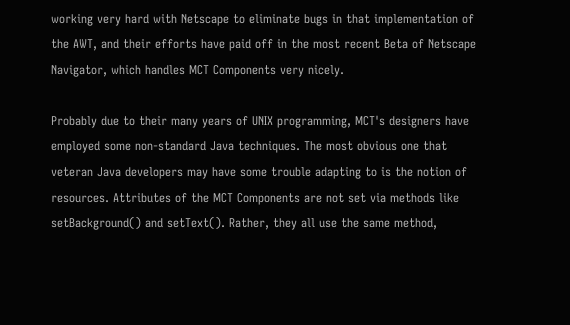working very hard with Netscape to eliminate bugs in that implementation of the AWT, and their efforts have paid off in the most recent Beta of Netscape Navigator, which handles MCT Components very nicely.

Probably due to their many years of UNIX programming, MCT's designers have employed some non-standard Java techniques. The most obvious one that veteran Java developers may have some trouble adapting to is the notion of resources. Attributes of the MCT Components are not set via methods like setBackground() and setText(). Rather, they all use the same method,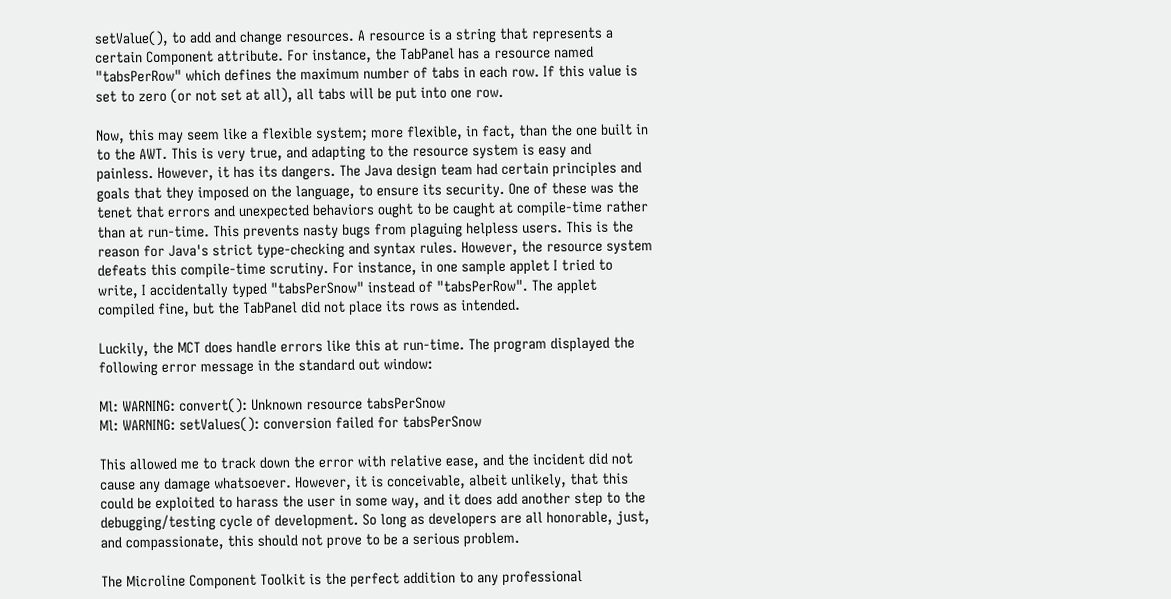setValue(), to add and change resources. A resource is a string that represents a certain Component attribute. For instance, the TabPanel has a resource named "tabsPerRow" which defines the maximum number of tabs in each row. If this value is set to zero (or not set at all), all tabs will be put into one row.

Now, this may seem like a flexible system; more flexible, in fact, than the one built in to the AWT. This is very true, and adapting to the resource system is easy and painless. However, it has its dangers. The Java design team had certain principles and goals that they imposed on the language, to ensure its security. One of these was the tenet that errors and unexpected behaviors ought to be caught at compile-time rather than at run-time. This prevents nasty bugs from plaguing helpless users. This is the reason for Java's strict type-checking and syntax rules. However, the resource system defeats this compile-time scrutiny. For instance, in one sample applet I tried to write, I accidentally typed "tabsPerSnow" instead of "tabsPerRow". The applet compiled fine, but the TabPanel did not place its rows as intended.

Luckily, the MCT does handle errors like this at run-time. The program displayed the following error message in the standard out window:

Ml: WARNING: convert(): Unknown resource tabsPerSnow
Ml: WARNING: setValues(): conversion failed for tabsPerSnow

This allowed me to track down the error with relative ease, and the incident did not cause any damage whatsoever. However, it is conceivable, albeit unlikely, that this could be exploited to harass the user in some way, and it does add another step to the debugging/testing cycle of development. So long as developers are all honorable, just, and compassionate, this should not prove to be a serious problem.

The Microline Component Toolkit is the perfect addition to any professional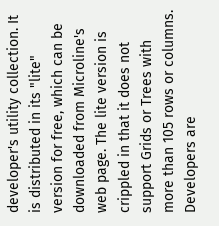developer's utility collection. It is distributed in its "lite" version for free, which can be downloaded from Microline's web page. The lite version is crippled in that it does not support Grids or Trees with more than 105 rows or columns. Developers are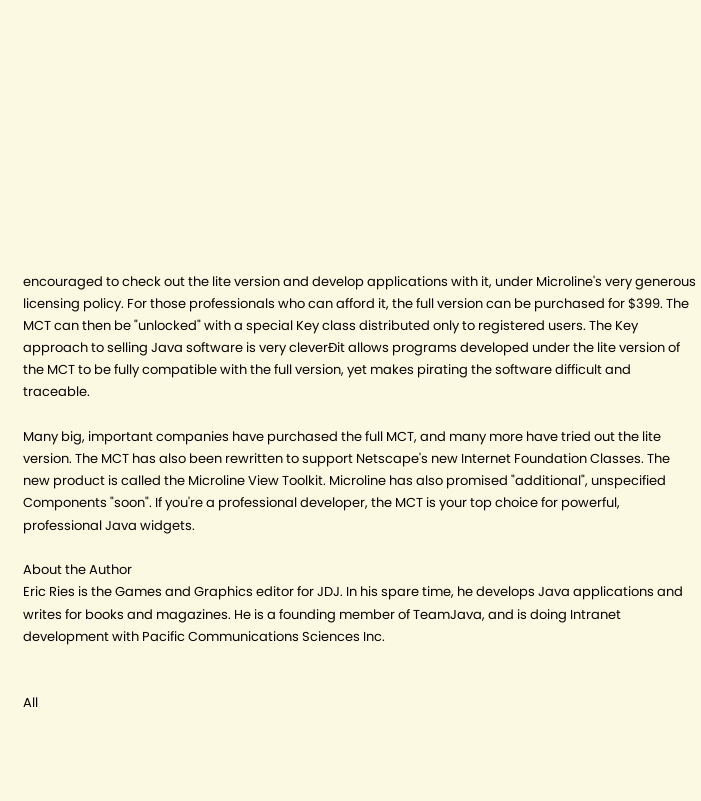encouraged to check out the lite version and develop applications with it, under Microline's very generous licensing policy. For those professionals who can afford it, the full version can be purchased for $399. The MCT can then be "unlocked" with a special Key class distributed only to registered users. The Key approach to selling Java software is very cleverĐit allows programs developed under the lite version of the MCT to be fully compatible with the full version, yet makes pirating the software difficult and traceable.

Many big, important companies have purchased the full MCT, and many more have tried out the lite version. The MCT has also been rewritten to support Netscape's new Internet Foundation Classes. The new product is called the Microline View Toolkit. Microline has also promised "additional", unspecified Components "soon". If you're a professional developer, the MCT is your top choice for powerful, professional Java widgets.

About the Author
Eric Ries is the Games and Graphics editor for JDJ. In his spare time, he develops Java applications and writes for books and magazines. He is a founding member of TeamJava, and is doing Intranet development with Pacific Communications Sciences Inc.


All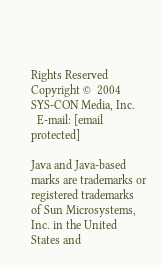Rights Reserved
Copyright ©  2004 SYS-CON Media, Inc.
  E-mail: [email protected]

Java and Java-based marks are trademarks or registered trademarks of Sun Microsystems, Inc. in the United States and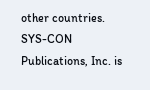other countries. SYS-CON Publications, Inc. is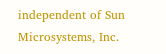independent of Sun Microsystems, Inc.